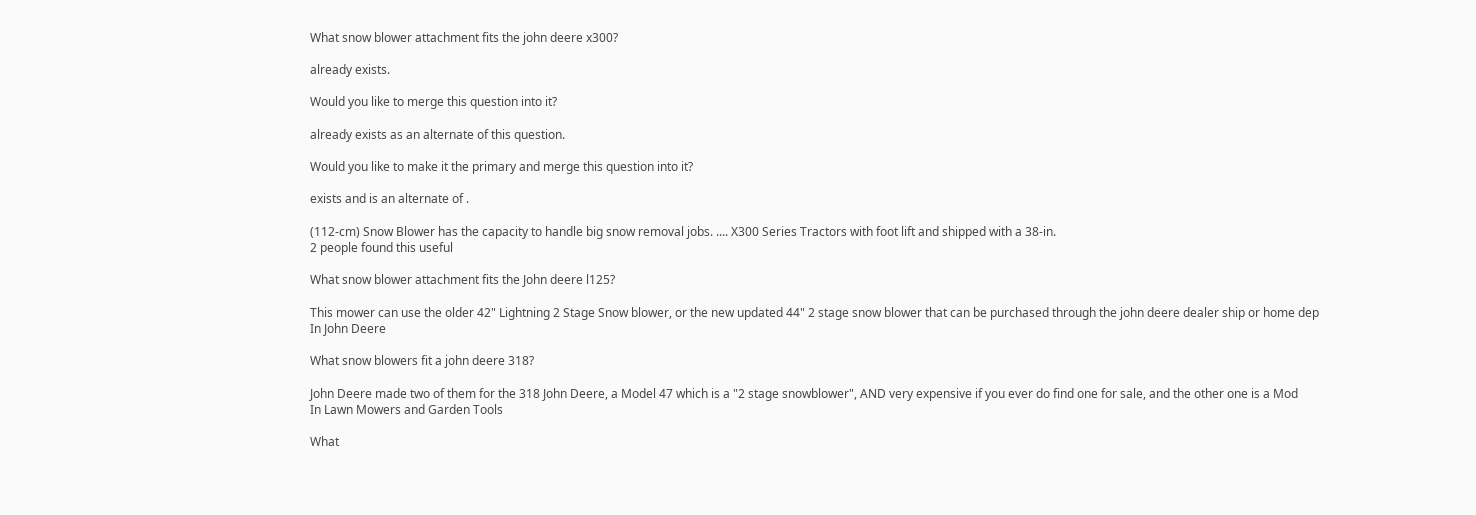What snow blower attachment fits the john deere x300?

already exists.

Would you like to merge this question into it?

already exists as an alternate of this question.

Would you like to make it the primary and merge this question into it?

exists and is an alternate of .

(112-cm) Snow Blower has the capacity to handle big snow removal jobs. .... X300 Series Tractors with foot lift and shipped with a 38-in.
2 people found this useful

What snow blower attachment fits the John deere l125?

This mower can use the older 42" Lightning 2 Stage Snow blower, or the new updated 44" 2 stage snow blower that can be purchased through the john deere dealer ship or home dep
In John Deere

What snow blowers fit a john deere 318?

John Deere made two of them for the 318 John Deere, a Model 47 which is a "2 stage snowblower", AND very expensive if you ever do find one for sale, and the other one is a Mod
In Lawn Mowers and Garden Tools

What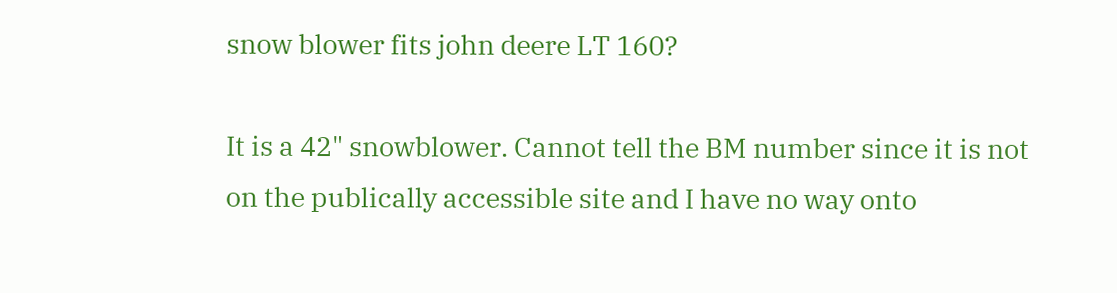snow blower fits john deere LT 160?

It is a 42" snowblower. Cannot tell the BM number since it is not on the publically accessible site and I have no way onto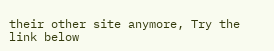their other site anymore, Try the link below